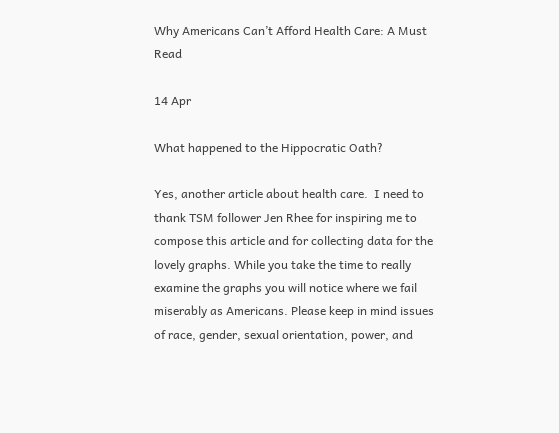Why Americans Can’t Afford Health Care: A Must Read

14 Apr

What happened to the Hippocratic Oath?

Yes, another article about health care.  I need to thank TSM follower Jen Rhee for inspiring me to compose this article and for collecting data for the lovely graphs. While you take the time to really examine the graphs you will notice where we fail miserably as Americans. Please keep in mind issues of race, gender, sexual orientation, power, and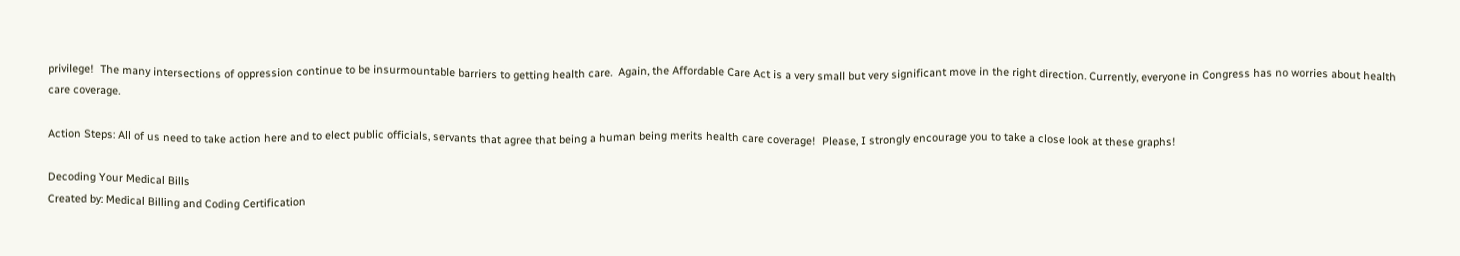privilege!  The many intersections of oppression continue to be insurmountable barriers to getting health care.  Again, the Affordable Care Act is a very small but very significant move in the right direction. Currently, everyone in Congress has no worries about health care coverage.

Action Steps: All of us need to take action here and to elect public officials, servants that agree that being a human being merits health care coverage!  Please, I strongly encourage you to take a close look at these graphs!

Decoding Your Medical Bills
Created by: Medical Billing and Coding Certification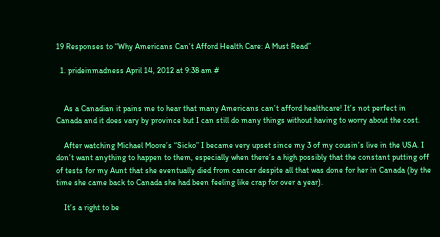19 Responses to “Why Americans Can’t Afford Health Care: A Must Read”

  1. prideinmadness April 14, 2012 at 9:38 am #


    As a Canadian it pains me to hear that many Americans can’t afford healthcare! It’s not perfect in Canada and it does vary by province but I can still do many things without having to worry about the cost.

    After watching Michael Moore’s “Sicko” I became very upset since my 3 of my cousin’s live in the USA. I don’t want anything to happen to them, especially when there’s a high possibly that the constant putting off of tests for my Aunt that she eventually died from cancer despite all that was done for her in Canada (by the time she came back to Canada she had been feeling like crap for over a year).

    It’s a right to be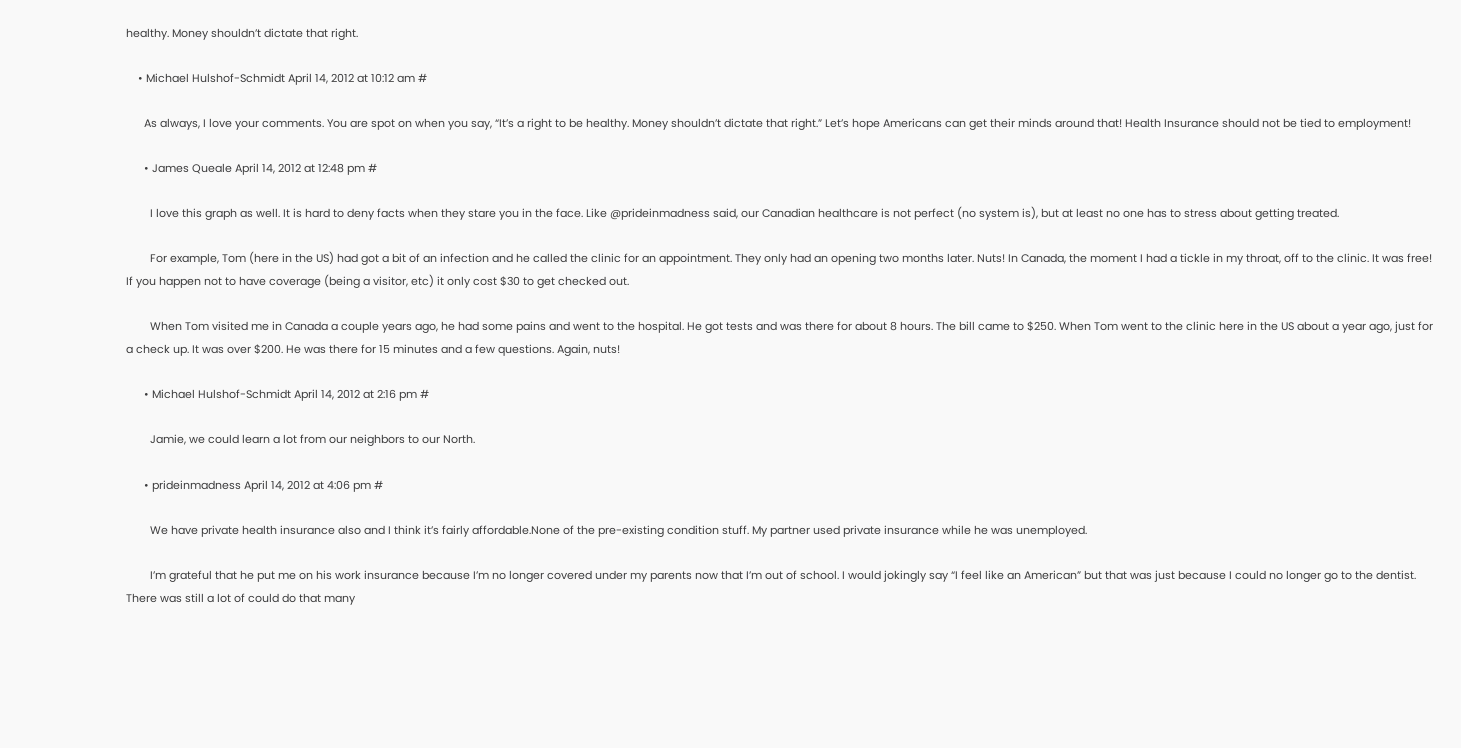healthy. Money shouldn’t dictate that right.

    • Michael Hulshof-Schmidt April 14, 2012 at 10:12 am #

      As always, I love your comments. You are spot on when you say, “It’s a right to be healthy. Money shouldn’t dictate that right.” Let’s hope Americans can get their minds around that! Health Insurance should not be tied to employment!

      • James Queale April 14, 2012 at 12:48 pm #

        I love this graph as well. It is hard to deny facts when they stare you in the face. Like @prideinmadness said, our Canadian healthcare is not perfect (no system is), but at least no one has to stress about getting treated.

        For example, Tom (here in the US) had got a bit of an infection and he called the clinic for an appointment. They only had an opening two months later. Nuts! In Canada, the moment I had a tickle in my throat, off to the clinic. It was free! If you happen not to have coverage (being a visitor, etc) it only cost $30 to get checked out.

        When Tom visited me in Canada a couple years ago, he had some pains and went to the hospital. He got tests and was there for about 8 hours. The bill came to $250. When Tom went to the clinic here in the US about a year ago, just for a check up. It was over $200. He was there for 15 minutes and a few questions. Again, nuts!

      • Michael Hulshof-Schmidt April 14, 2012 at 2:16 pm #

        Jamie, we could learn a lot from our neighbors to our North.

      • prideinmadness April 14, 2012 at 4:06 pm #

        We have private health insurance also and I think it’s fairly affordable.None of the pre-existing condition stuff. My partner used private insurance while he was unemployed.

        I’m grateful that he put me on his work insurance because I’m no longer covered under my parents now that I’m out of school. I would jokingly say “I feel like an American” but that was just because I could no longer go to the dentist. There was still a lot of could do that many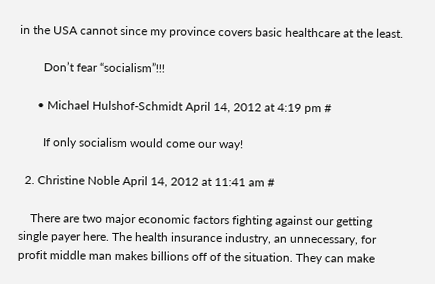in the USA cannot since my province covers basic healthcare at the least.

        Don’t fear “socialism”!!!

      • Michael Hulshof-Schmidt April 14, 2012 at 4:19 pm #

        If only socialism would come our way!

  2. Christine Noble April 14, 2012 at 11:41 am #

    There are two major economic factors fighting against our getting single payer here. The health insurance industry, an unnecessary, for profit middle man makes billions off of the situation. They can make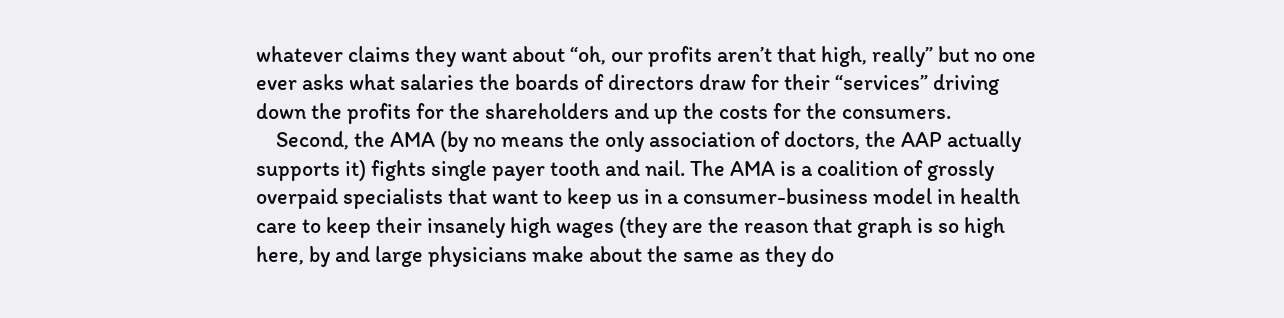whatever claims they want about “oh, our profits aren’t that high, really” but no one ever asks what salaries the boards of directors draw for their “services” driving down the profits for the shareholders and up the costs for the consumers.
    Second, the AMA (by no means the only association of doctors, the AAP actually supports it) fights single payer tooth and nail. The AMA is a coalition of grossly overpaid specialists that want to keep us in a consumer-business model in health care to keep their insanely high wages (they are the reason that graph is so high here, by and large physicians make about the same as they do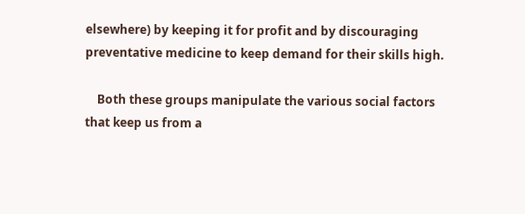elsewhere) by keeping it for profit and by discouraging preventative medicine to keep demand for their skills high.

    Both these groups manipulate the various social factors that keep us from a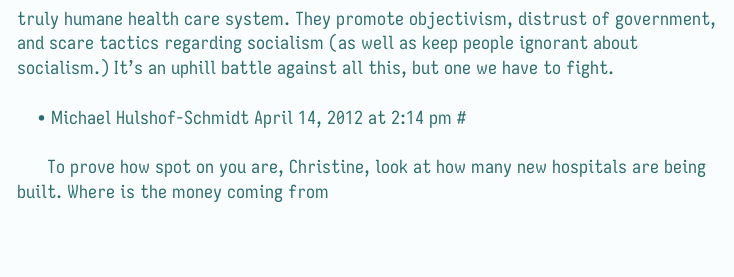truly humane health care system. They promote objectivism, distrust of government, and scare tactics regarding socialism (as well as keep people ignorant about socialism.) It’s an uphill battle against all this, but one we have to fight.

    • Michael Hulshof-Schmidt April 14, 2012 at 2:14 pm #

      To prove how spot on you are, Christine, look at how many new hospitals are being built. Where is the money coming from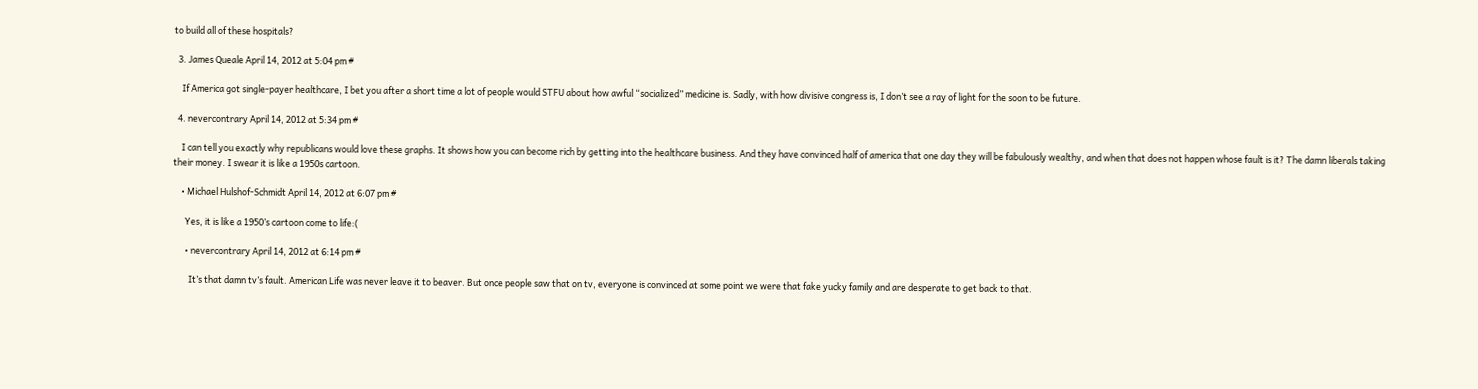to build all of these hospitals?

  3. James Queale April 14, 2012 at 5:04 pm #

    If America got single-payer healthcare, I bet you after a short time a lot of people would STFU about how awful “socialized” medicine is. Sadly, with how divisive congress is, I don’t see a ray of light for the soon to be future.

  4. nevercontrary April 14, 2012 at 5:34 pm #

    I can tell you exactly why republicans would love these graphs. It shows how you can become rich by getting into the healthcare business. And they have convinced half of america that one day they will be fabulously wealthy, and when that does not happen whose fault is it? The damn liberals taking their money. I swear it is like a 1950s cartoon.

    • Michael Hulshof-Schmidt April 14, 2012 at 6:07 pm #

      Yes, it is like a 1950’s cartoon come to life:(

      • nevercontrary April 14, 2012 at 6:14 pm #

        It’s that damn tv’s fault. American Life was never leave it to beaver. But once people saw that on tv, everyone is convinced at some point we were that fake yucky family and are desperate to get back to that.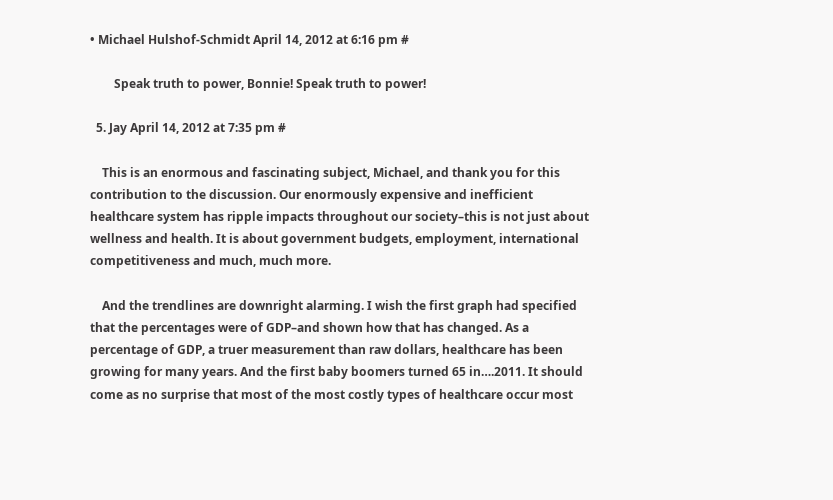• Michael Hulshof-Schmidt April 14, 2012 at 6:16 pm #

        Speak truth to power, Bonnie! Speak truth to power!

  5. Jay April 14, 2012 at 7:35 pm #

    This is an enormous and fascinating subject, Michael, and thank you for this contribution to the discussion. Our enormously expensive and inefficient healthcare system has ripple impacts throughout our society–this is not just about wellness and health. It is about government budgets, employment, international competitiveness and much, much more.

    And the trendlines are downright alarming. I wish the first graph had specified that the percentages were of GDP–and shown how that has changed. As a percentage of GDP, a truer measurement than raw dollars, healthcare has been growing for many years. And the first baby boomers turned 65 in….2011. It should come as no surprise that most of the most costly types of healthcare occur most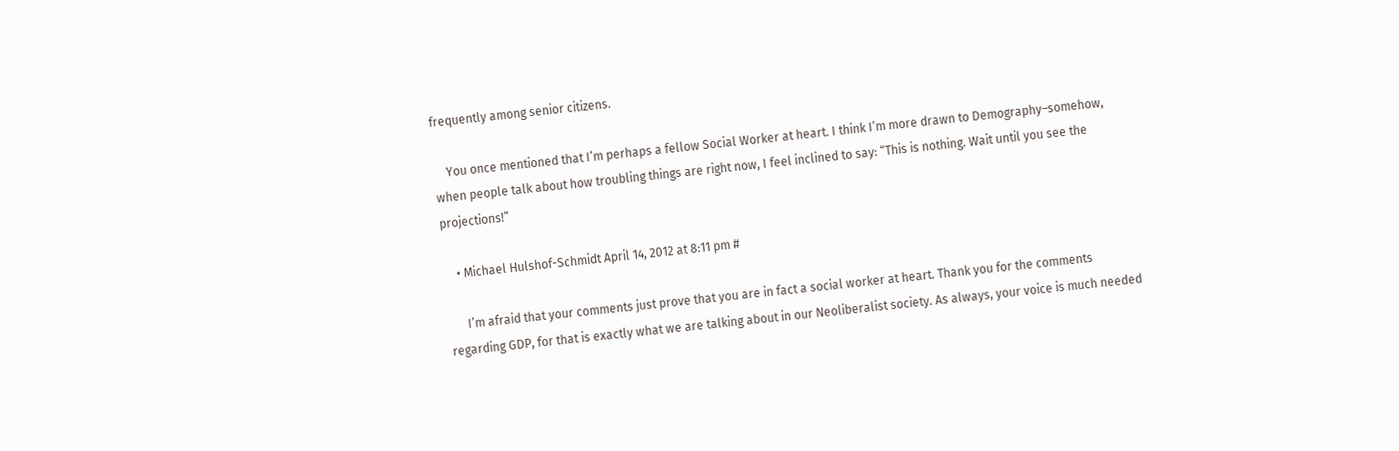frequently among senior citizens.

    You once mentioned that I’m perhaps a fellow Social Worker at heart. I think I’m more drawn to Demography–somehow, when people talk about how troubling things are right now, I feel inclined to say: “This is nothing. Wait until you see the projections!”

    • Michael Hulshof-Schmidt April 14, 2012 at 8:11 pm #

      I’m afraid that your comments just prove that you are in fact a social worker at heart. Thank you for the comments regarding GDP, for that is exactly what we are talking about in our Neoliberalist society. As always, your voice is much needed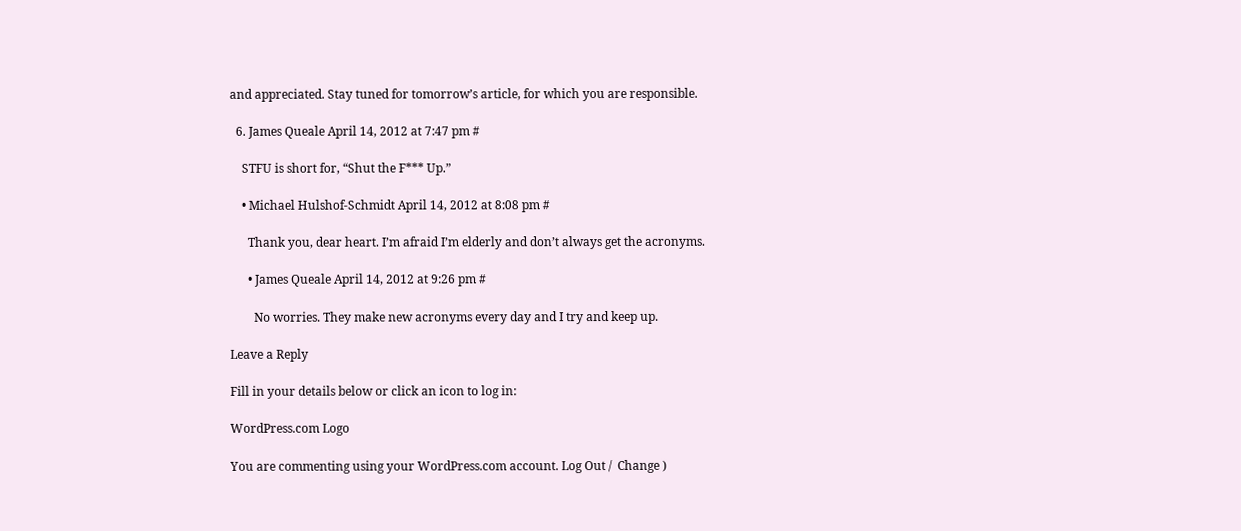and appreciated. Stay tuned for tomorrow’s article, for which you are responsible.

  6. James Queale April 14, 2012 at 7:47 pm #

    STFU is short for, “Shut the F*** Up.”

    • Michael Hulshof-Schmidt April 14, 2012 at 8:08 pm #

      Thank you, dear heart. I’m afraid I’m elderly and don’t always get the acronyms.

      • James Queale April 14, 2012 at 9:26 pm #

        No worries. They make new acronyms every day and I try and keep up.

Leave a Reply

Fill in your details below or click an icon to log in:

WordPress.com Logo

You are commenting using your WordPress.com account. Log Out /  Change )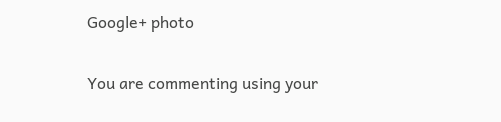Google+ photo

You are commenting using your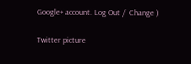Google+ account. Log Out /  Change )

Twitter picture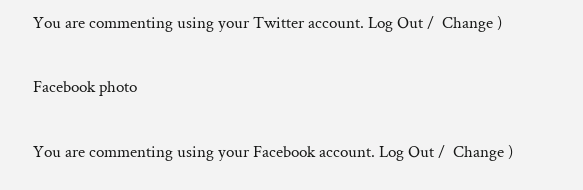You are commenting using your Twitter account. Log Out /  Change )

Facebook photo

You are commenting using your Facebook account. Log Out /  Change )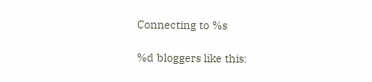Connecting to %s

%d bloggers like this: